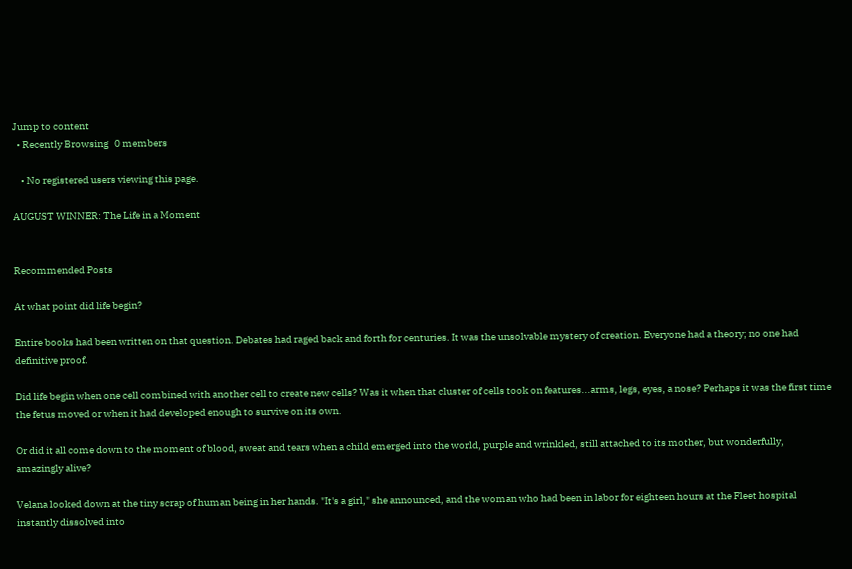Jump to content
  • Recently Browsing   0 members

    • No registered users viewing this page.

AUGUST WINNER: The Life in a Moment


Recommended Posts

At what point did life begin?

Entire books had been written on that question. Debates had raged back and forth for centuries. It was the unsolvable mystery of creation. Everyone had a theory; no one had definitive proof.

Did life begin when one cell combined with another cell to create new cells? Was it when that cluster of cells took on features...arms, legs, eyes, a nose? Perhaps it was the first time the fetus moved or when it had developed enough to survive on its own.

Or did it all come down to the moment of blood, sweat and tears when a child emerged into the world, purple and wrinkled, still attached to its mother, but wonderfully, amazingly alive?

Velana looked down at the tiny scrap of human being in her hands. "It's a girl," she announced, and the woman who had been in labor for eighteen hours at the Fleet hospital instantly dissolved into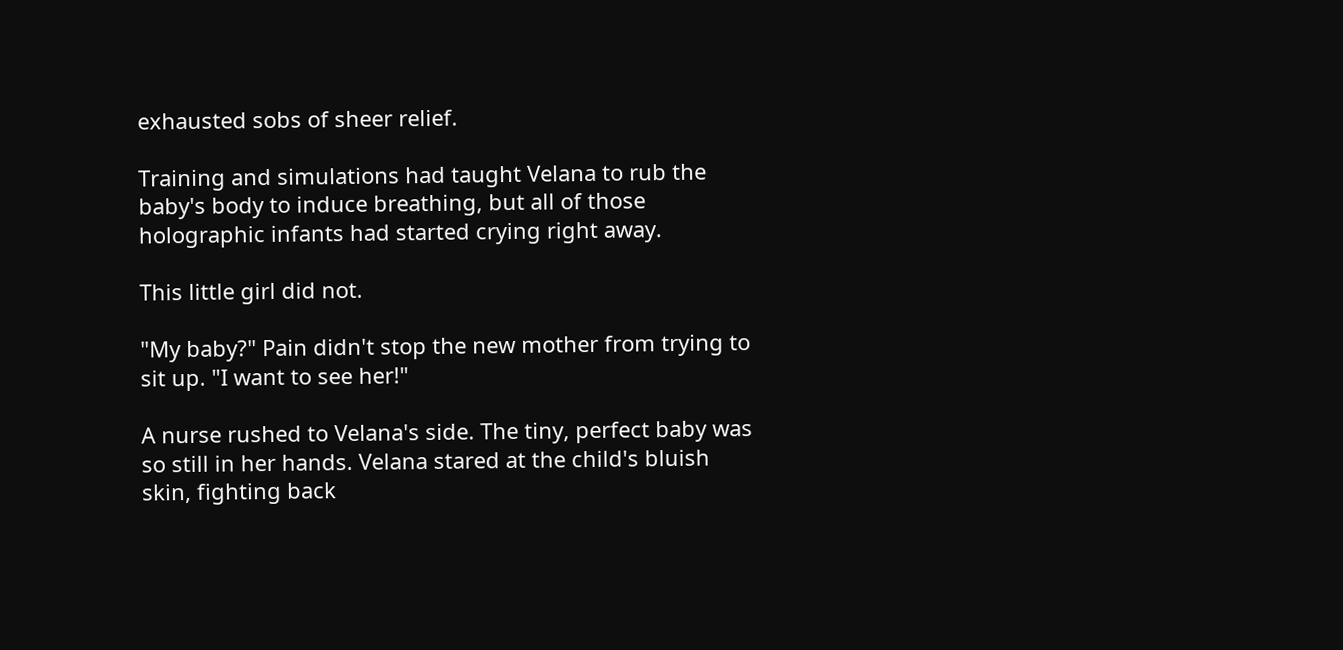exhausted sobs of sheer relief.

Training and simulations had taught Velana to rub the baby's body to induce breathing, but all of those holographic infants had started crying right away.

This little girl did not.

"My baby?" Pain didn't stop the new mother from trying to sit up. "I want to see her!"

A nurse rushed to Velana's side. The tiny, perfect baby was so still in her hands. Velana stared at the child's bluish skin, fighting back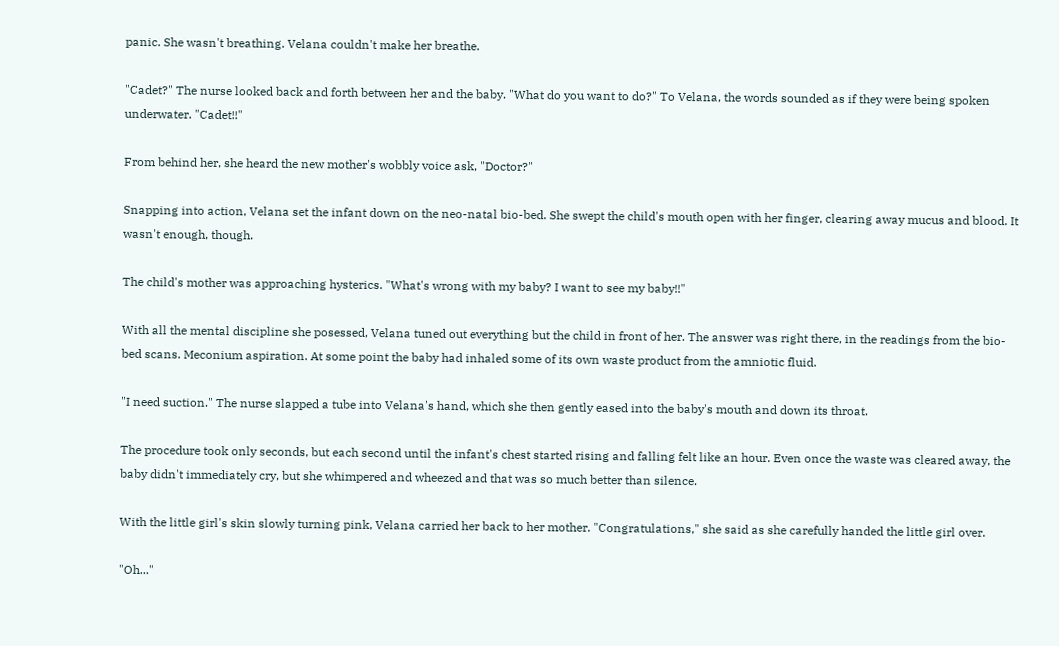panic. She wasn't breathing. Velana couldn't make her breathe.

"Cadet?" The nurse looked back and forth between her and the baby. "What do you want to do?" To Velana, the words sounded as if they were being spoken underwater. "Cadet!!"

From behind her, she heard the new mother's wobbly voice ask, "Doctor?"

Snapping into action, Velana set the infant down on the neo-natal bio-bed. She swept the child's mouth open with her finger, clearing away mucus and blood. It wasn't enough, though.

The child's mother was approaching hysterics. "What's wrong with my baby? I want to see my baby!!"

With all the mental discipline she posessed, Velana tuned out everything but the child in front of her. The answer was right there, in the readings from the bio-bed scans. Meconium aspiration. At some point the baby had inhaled some of its own waste product from the amniotic fluid.

"I need suction." The nurse slapped a tube into Velana's hand, which she then gently eased into the baby's mouth and down its throat.

The procedure took only seconds, but each second until the infant's chest started rising and falling felt like an hour. Even once the waste was cleared away, the baby didn't immediately cry, but she whimpered and wheezed and that was so much better than silence.

With the little girl's skin slowly turning pink, Velana carried her back to her mother. "Congratulations," she said as she carefully handed the little girl over.

"Oh..."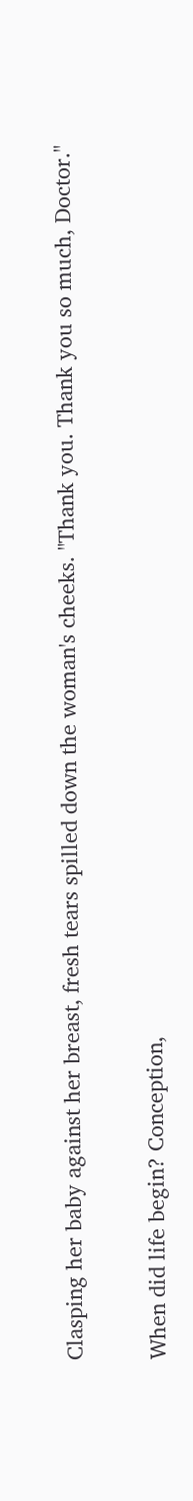Clasping her baby against her breast, fresh tears spilled down the woman's cheeks. "Thank you. Thank you so much, Doctor."

When did life begin? Conception,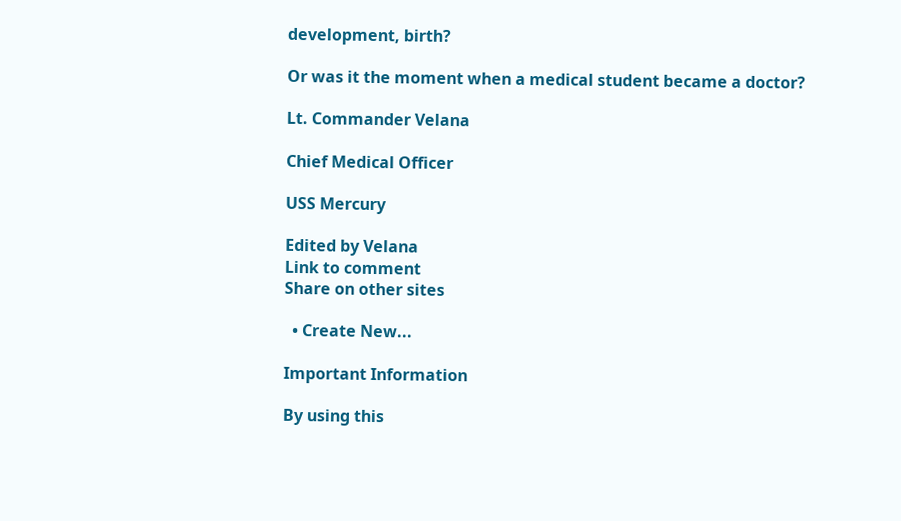development, birth?

Or was it the moment when a medical student became a doctor?

Lt. Commander Velana

Chief Medical Officer

USS Mercury

Edited by Velana
Link to comment
Share on other sites

  • Create New...

Important Information

By using this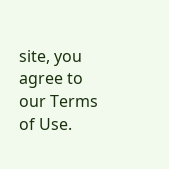site, you agree to our Terms of Use.